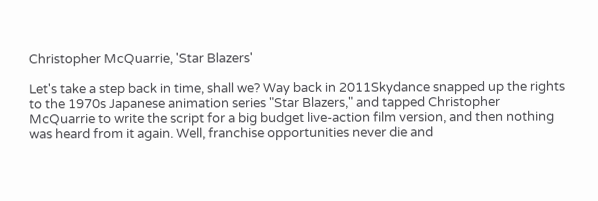Christopher McQuarrie, 'Star Blazers'

Let's take a step back in time, shall we? Way back in 2011Skydance snapped up the rights to the 1970s Japanese animation series "Star Blazers," and tapped Christopher McQuarrie to write the script for a big budget live-action film version, and then nothing was heard from it again. Well, franchise opportunities never die and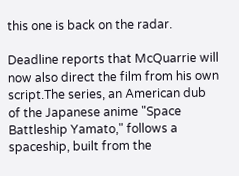this one is back on the radar.

Deadline reports that McQuarrie will now also direct the film from his own script.The series, an American dub of the Japanese anime "Space Battleship Yamato," follows a spaceship, built from the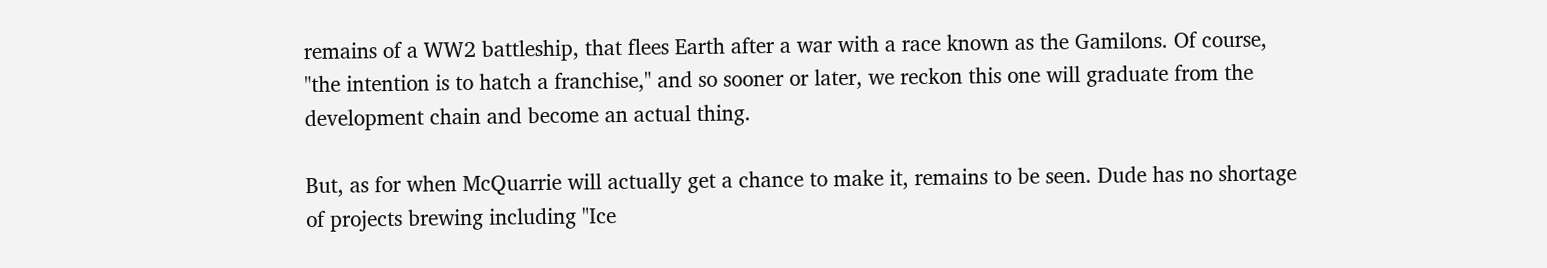remains of a WW2 battleship, that flees Earth after a war with a race known as the Gamilons. Of course, "the intention is to hatch a franchise," and so sooner or later, we reckon this one will graduate from the development chain and become an actual thing.

But, as for when McQuarrie will actually get a chance to make it, remains to be seen. Dude has no shortage of projects brewing including "Ice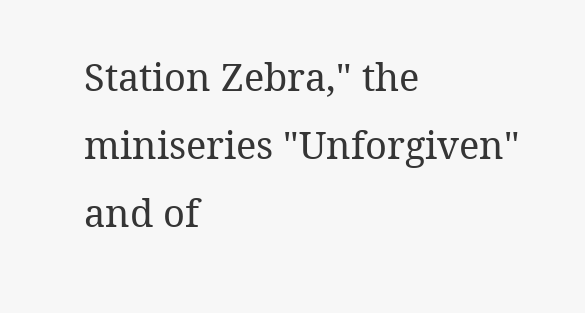Station Zebra," the miniseries "Unforgiven" and of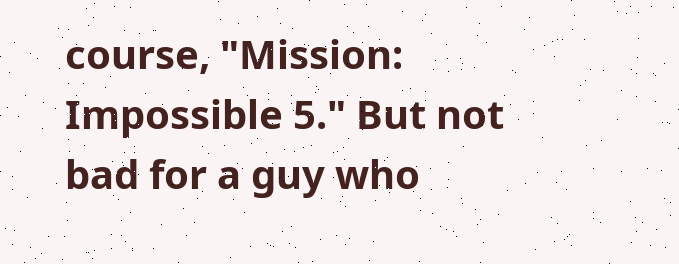course, "Mission: Impossible 5." But not bad for a guy who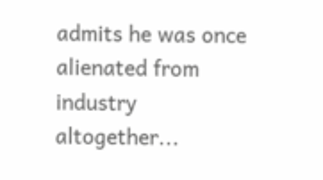admits he was once alienated from industry altogether...